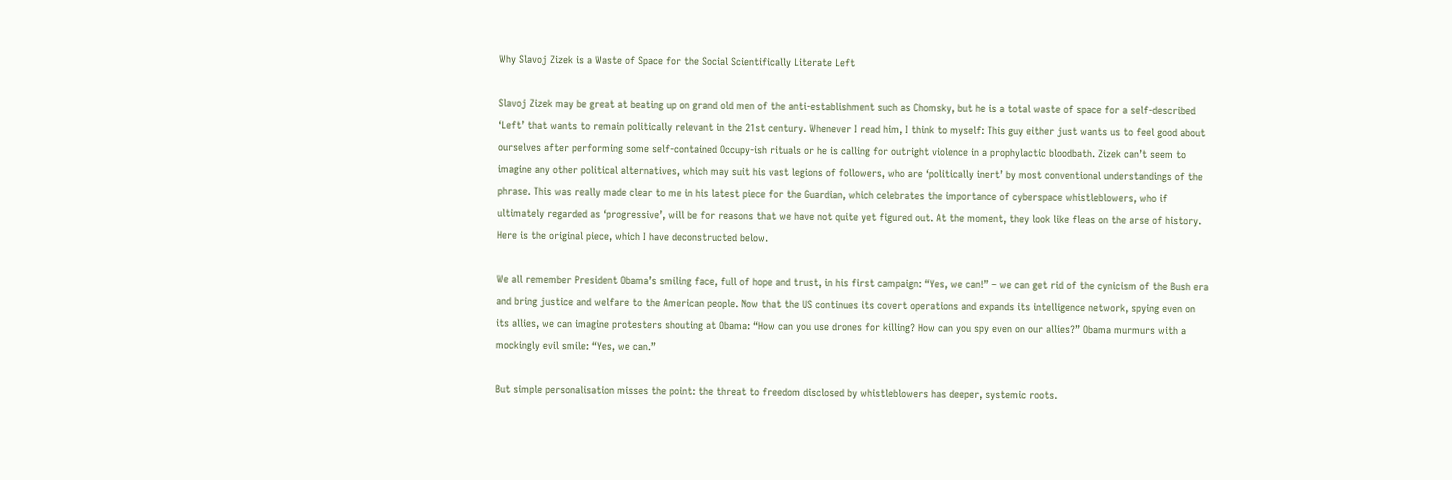Why Slavoj Zizek is a Waste of Space for the Social Scientifically Literate Left

Slavoj Zizek may be great at beating up on grand old men of the anti-establishment such as Chomsky, but he is a total waste of space for a self-described ‘Left’ that wants to remain politically relevant in the 21st century. Whenever I read him, I think to myself: This guy either just wants us to feel good about ourselves after performing some self-contained Occupy-ish rituals or he is calling for outright violence in a prophylactic bloodbath. Zizek can’t seem to imagine any other political alternatives, which may suit his vast legions of followers, who are ‘politically inert’ by most conventional understandings of the phrase. This was really made clear to me in his latest piece for the Guardian, which celebrates the importance of cyberspace whistleblowers, who if ultimately regarded as ‘progressive’, will be for reasons that we have not quite yet figured out. At the moment, they look like fleas on the arse of history. Here is the original piece, which I have deconstructed below.

We all remember President Obama’s smiling face, full of hope and trust, in his first campaign: “Yes, we can!” – we can get rid of the cynicism of the Bush era and bring justice and welfare to the American people. Now that the US continues its covert operations and expands its intelligence network, spying even on its allies, we can imagine protesters shouting at Obama: “How can you use drones for killing? How can you spy even on our allies?” Obama murmurs with a mockingly evil smile: “Yes, we can.”

But simple personalisation misses the point: the threat to freedom disclosed by whistleblowers has deeper, systemic roots.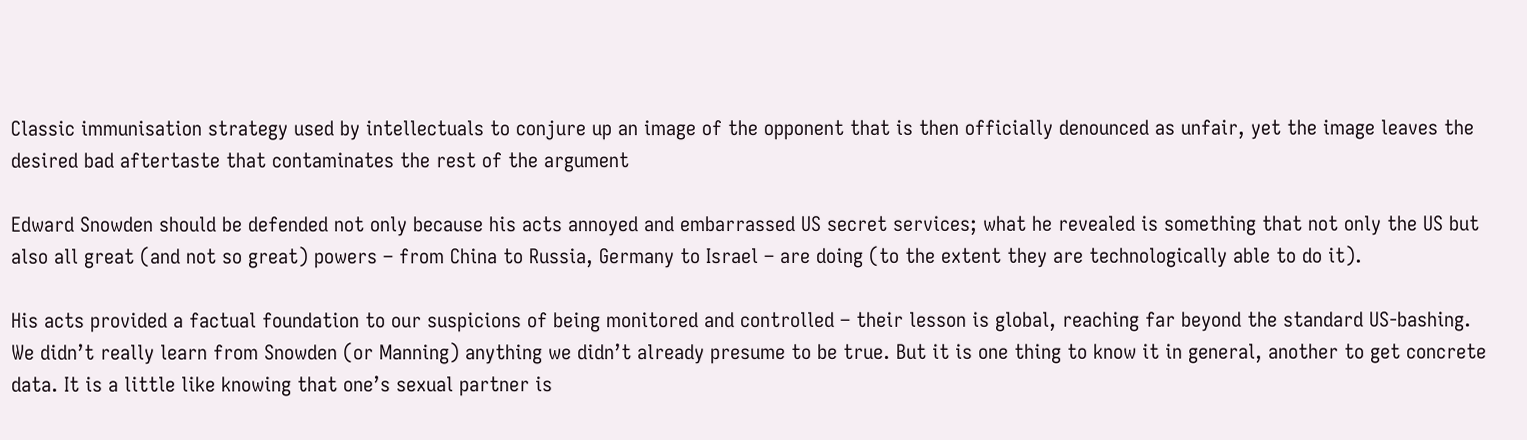Classic immunisation strategy used by intellectuals to conjure up an image of the opponent that is then officially denounced as unfair, yet the image leaves the desired bad aftertaste that contaminates the rest of the argument

Edward Snowden should be defended not only because his acts annoyed and embarrassed US secret services; what he revealed is something that not only the US but also all great (and not so great) powers – from China to Russia, Germany to Israel – are doing (to the extent they are technologically able to do it).

His acts provided a factual foundation to our suspicions of being monitored and controlled – their lesson is global, reaching far beyond the standard US-bashing. We didn’t really learn from Snowden (or Manning) anything we didn’t already presume to be true. But it is one thing to know it in general, another to get concrete data. It is a little like knowing that one’s sexual partner is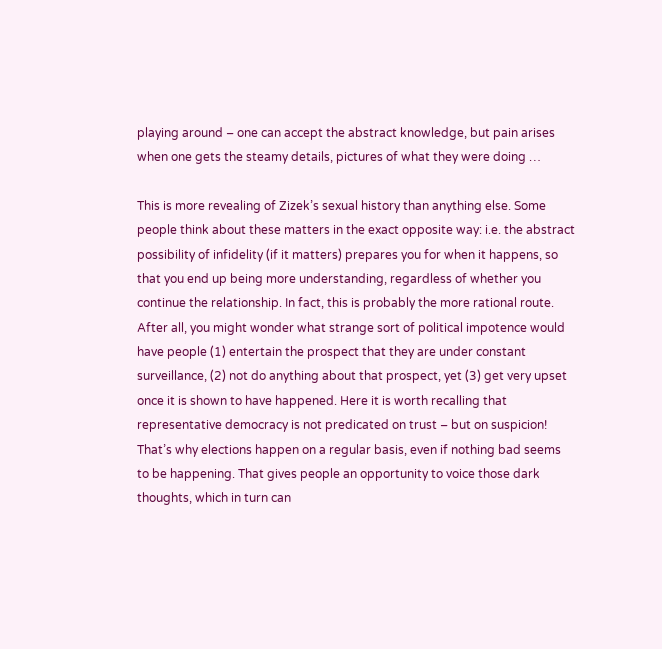playing around – one can accept the abstract knowledge, but pain arises when one gets the steamy details, pictures of what they were doing …

This is more revealing of Zizek’s sexual history than anything else. Some people think about these matters in the exact opposite way: i.e. the abstract possibility of infidelity (if it matters) prepares you for when it happens, so that you end up being more understanding, regardless of whether you continue the relationship. In fact, this is probably the more rational route. After all, you might wonder what strange sort of political impotence would have people (1) entertain the prospect that they are under constant surveillance, (2) not do anything about that prospect, yet (3) get very upset once it is shown to have happened. Here it is worth recalling that representative democracy is not predicated on trust – but on suspicion! That’s why elections happen on a regular basis, even if nothing bad seems to be happening. That gives people an opportunity to voice those dark thoughts, which in turn can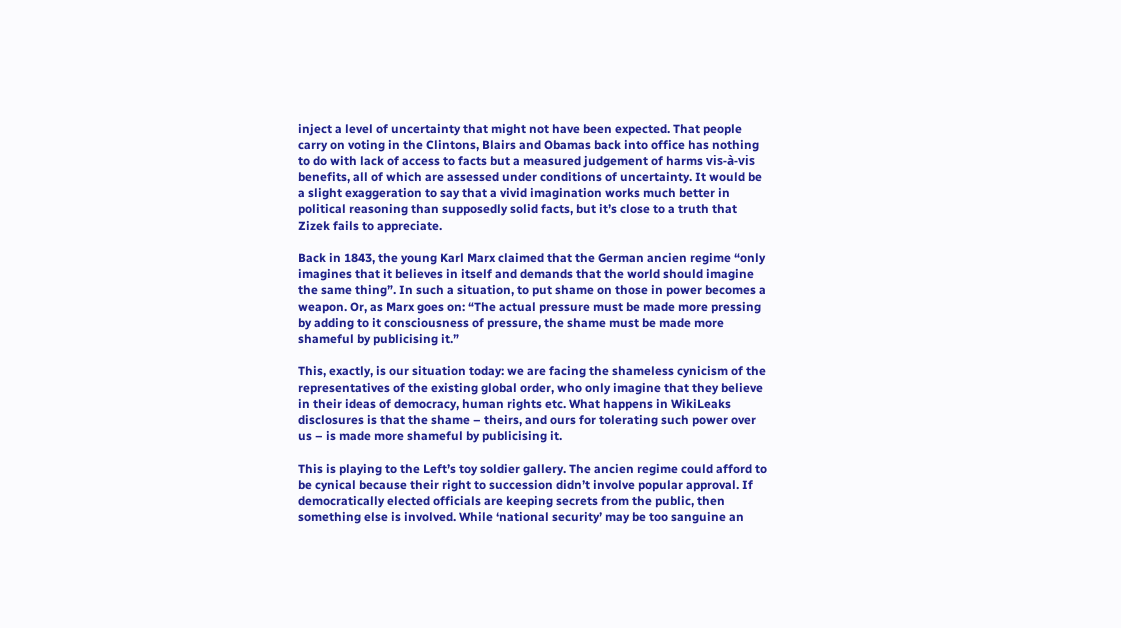inject a level of uncertainty that might not have been expected. That people carry on voting in the Clintons, Blairs and Obamas back into office has nothing to do with lack of access to facts but a measured judgement of harms vis-à-vis benefits, all of which are assessed under conditions of uncertainty. It would be a slight exaggeration to say that a vivid imagination works much better in political reasoning than supposedly solid facts, but it’s close to a truth that Zizek fails to appreciate.

Back in 1843, the young Karl Marx claimed that the German ancien regime “only imagines that it believes in itself and demands that the world should imagine the same thing”. In such a situation, to put shame on those in power becomes a weapon. Or, as Marx goes on: “The actual pressure must be made more pressing by adding to it consciousness of pressure, the shame must be made more shameful by publicising it.”

This, exactly, is our situation today: we are facing the shameless cynicism of the representatives of the existing global order, who only imagine that they believe in their ideas of democracy, human rights etc. What happens in WikiLeaks disclosures is that the shame – theirs, and ours for tolerating such power over us – is made more shameful by publicising it.

This is playing to the Left’s toy soldier gallery. The ancien regime could afford to be cynical because their right to succession didn’t involve popular approval. If democratically elected officials are keeping secrets from the public, then something else is involved. While ‘national security’ may be too sanguine an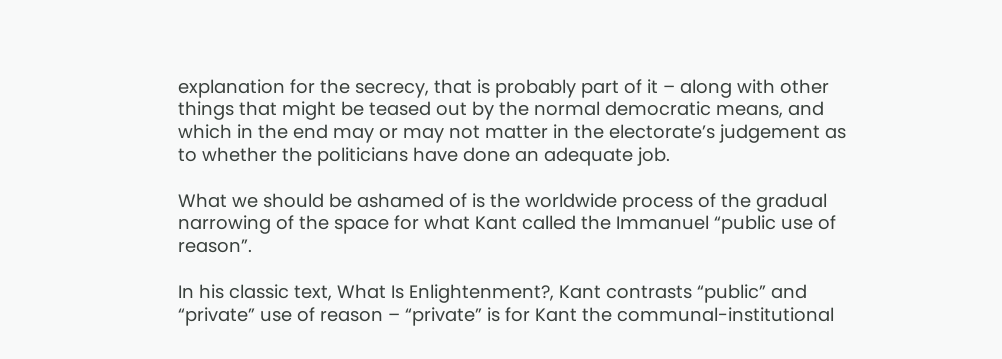explanation for the secrecy, that is probably part of it – along with other things that might be teased out by the normal democratic means, and which in the end may or may not matter in the electorate’s judgement as to whether the politicians have done an adequate job.

What we should be ashamed of is the worldwide process of the gradual narrowing of the space for what Kant called the Immanuel “public use of reason”.

In his classic text, What Is Enlightenment?, Kant contrasts “public” and “private” use of reason – “private” is for Kant the communal-institutional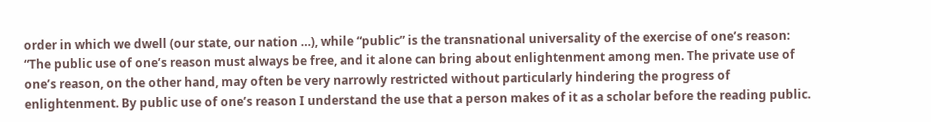order in which we dwell (our state, our nation …), while “public” is the transnational universality of the exercise of one’s reason: “The public use of one’s reason must always be free, and it alone can bring about enlightenment among men. The private use of one’s reason, on the other hand, may often be very narrowly restricted without particularly hindering the progress of enlightenment. By public use of one’s reason I understand the use that a person makes of it as a scholar before the reading public.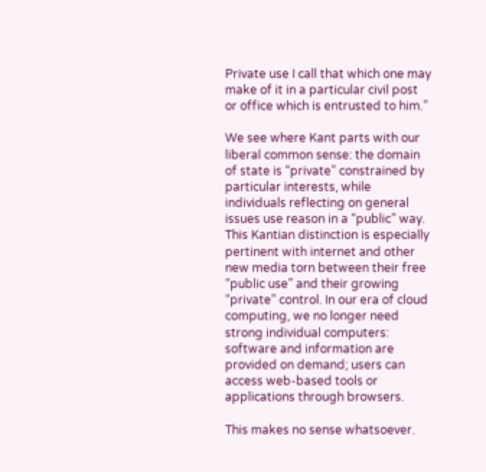Private use I call that which one may make of it in a particular civil post or office which is entrusted to him.”

We see where Kant parts with our liberal common sense: the domain of state is “private” constrained by particular interests, while individuals reflecting on general issues use reason in a “public” way. This Kantian distinction is especially pertinent with internet and other new media torn between their free “public use” and their growing “private” control. In our era of cloud computing, we no longer need strong individual computers: software and information are provided on demand; users can access web-based tools or applications through browsers.

This makes no sense whatsoever.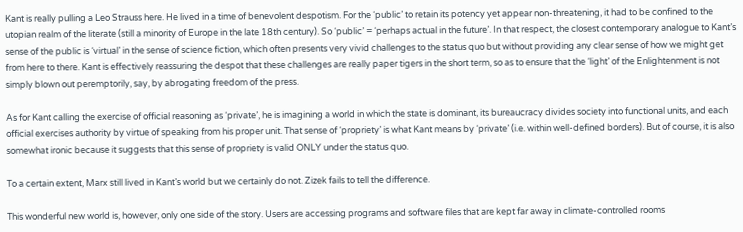Kant is really pulling a Leo Strauss here. He lived in a time of benevolent despotism. For the ‘public’ to retain its potency yet appear non-threatening, it had to be confined to the utopian realm of the literate (still a minority of Europe in the late 18th century). So ‘public’ = ‘perhaps actual in the future’. In that respect, the closest contemporary analogue to Kant’s sense of the public is ‘virtual’ in the sense of science fiction, which often presents very vivid challenges to the status quo but without providing any clear sense of how we might get from here to there. Kant is effectively reassuring the despot that these challenges are really paper tigers in the short term, so as to ensure that the ‘light’ of the Enlightenment is not simply blown out peremptorily, say, by abrogating freedom of the press.

As for Kant calling the exercise of official reasoning as ‘private’, he is imagining a world in which the state is dominant, its bureaucracy divides society into functional units, and each official exercises authority by virtue of speaking from his proper unit. That sense of ‘propriety’ is what Kant means by ‘private’ (i.e. within well-defined borders). But of course, it is also somewhat ironic because it suggests that this sense of propriety is valid ONLY under the status quo.

To a certain extent, Marx still lived in Kant’s world but we certainly do not. Zizek fails to tell the difference.

This wonderful new world is, however, only one side of the story. Users are accessing programs and software files that are kept far away in climate-controlled rooms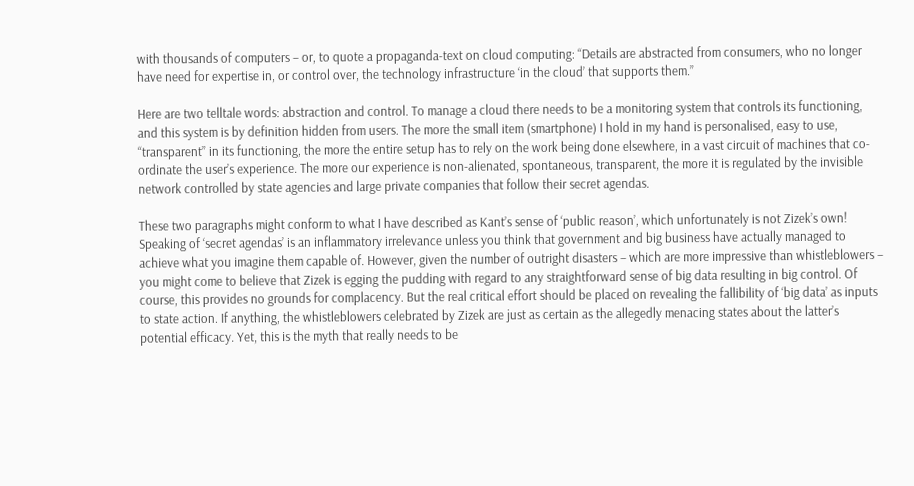with thousands of computers – or, to quote a propaganda-text on cloud computing: “Details are abstracted from consumers, who no longer have need for expertise in, or control over, the technology infrastructure ‘in the cloud’ that supports them.”

Here are two telltale words: abstraction and control. To manage a cloud there needs to be a monitoring system that controls its functioning, and this system is by definition hidden from users. The more the small item (smartphone) I hold in my hand is personalised, easy to use, “transparent” in its functioning, the more the entire setup has to rely on the work being done elsewhere, in a vast circuit of machines that co-ordinate the user’s experience. The more our experience is non-alienated, spontaneous, transparent, the more it is regulated by the invisible network controlled by state agencies and large private companies that follow their secret agendas.

These two paragraphs might conform to what I have described as Kant’s sense of ‘public reason’, which unfortunately is not Zizek’s own! Speaking of ‘secret agendas’ is an inflammatory irrelevance unless you think that government and big business have actually managed to achieve what you imagine them capable of. However, given the number of outright disasters – which are more impressive than whistleblowers – you might come to believe that Zizek is egging the pudding with regard to any straightforward sense of big data resulting in big control. Of course, this provides no grounds for complacency. But the real critical effort should be placed on revealing the fallibility of ‘big data’ as inputs to state action. If anything, the whistleblowers celebrated by Zizek are just as certain as the allegedly menacing states about the latter’s potential efficacy. Yet, this is the myth that really needs to be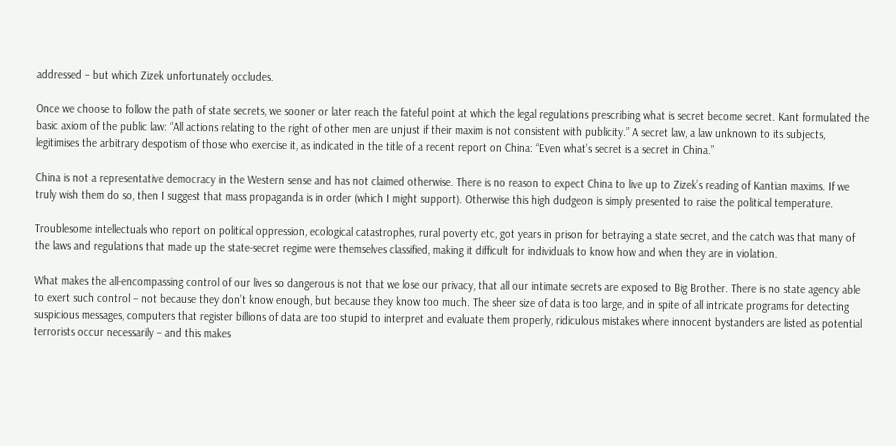addressed – but which Zizek unfortunately occludes.

Once we choose to follow the path of state secrets, we sooner or later reach the fateful point at which the legal regulations prescribing what is secret become secret. Kant formulated the basic axiom of the public law: “All actions relating to the right of other men are unjust if their maxim is not consistent with publicity.” A secret law, a law unknown to its subjects, legitimises the arbitrary despotism of those who exercise it, as indicated in the title of a recent report on China: “Even what’s secret is a secret in China.”

China is not a representative democracy in the Western sense and has not claimed otherwise. There is no reason to expect China to live up to Zizek’s reading of Kantian maxims. If we truly wish them do so, then I suggest that mass propaganda is in order (which I might support). Otherwise this high dudgeon is simply presented to raise the political temperature.

Troublesome intellectuals who report on political oppression, ecological catastrophes, rural poverty etc, got years in prison for betraying a state secret, and the catch was that many of the laws and regulations that made up the state-secret regime were themselves classified, making it difficult for individuals to know how and when they are in violation.

What makes the all-encompassing control of our lives so dangerous is not that we lose our privacy, that all our intimate secrets are exposed to Big Brother. There is no state agency able to exert such control – not because they don’t know enough, but because they know too much. The sheer size of data is too large, and in spite of all intricate programs for detecting suspicious messages, computers that register billions of data are too stupid to interpret and evaluate them properly, ridiculous mistakes where innocent bystanders are listed as potential terrorists occur necessarily – and this makes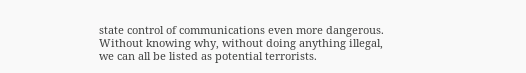state control of communications even more dangerous. Without knowing why, without doing anything illegal, we can all be listed as potential terrorists.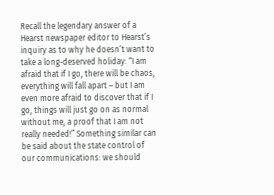Recall the legendary answer of a Hearst newspaper editor to Hearst’s inquiry as to why he doesn’t want to take a long-deserved holiday: “I am afraid that if I go, there will be chaos, everything will fall apart – but I am even more afraid to discover that if I go, things will just go on as normal without me, a proof that I am not really needed!” Something similar can be said about the state control of our communications: we should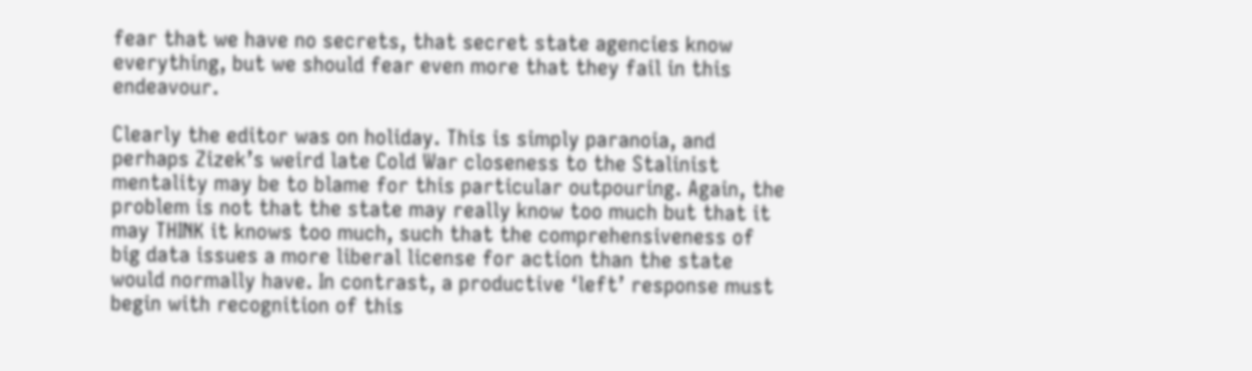fear that we have no secrets, that secret state agencies know everything, but we should fear even more that they fail in this endeavour.

Clearly the editor was on holiday. This is simply paranoia, and perhaps Zizek’s weird late Cold War closeness to the Stalinist mentality may be to blame for this particular outpouring. Again, the problem is not that the state may really know too much but that it may THINK it knows too much, such that the comprehensiveness of big data issues a more liberal license for action than the state would normally have. In contrast, a productive ‘left’ response must begin with recognition of this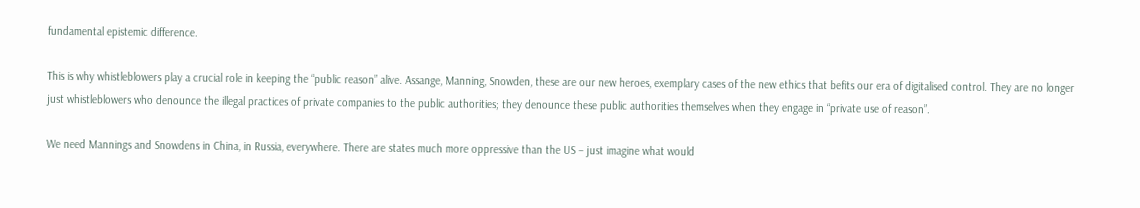fundamental epistemic difference.

This is why whistleblowers play a crucial role in keeping the “public reason” alive. Assange, Manning, Snowden, these are our new heroes, exemplary cases of the new ethics that befits our era of digitalised control. They are no longer just whistleblowers who denounce the illegal practices of private companies to the public authorities; they denounce these public authorities themselves when they engage in “private use of reason”.

We need Mannings and Snowdens in China, in Russia, everywhere. There are states much more oppressive than the US – just imagine what would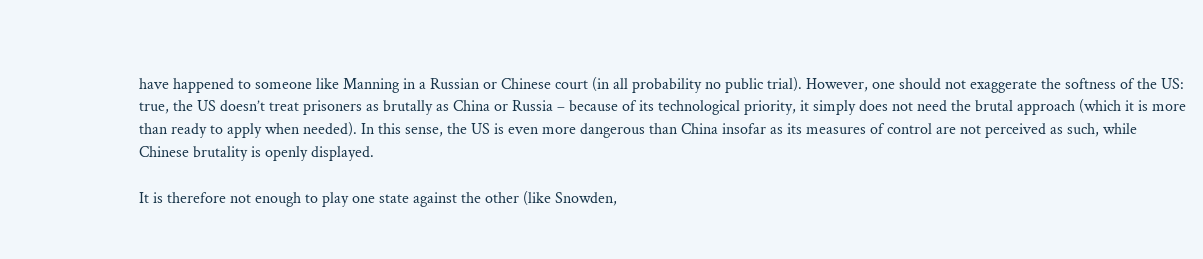have happened to someone like Manning in a Russian or Chinese court (in all probability no public trial). However, one should not exaggerate the softness of the US: true, the US doesn’t treat prisoners as brutally as China or Russia – because of its technological priority, it simply does not need the brutal approach (which it is more than ready to apply when needed). In this sense, the US is even more dangerous than China insofar as its measures of control are not perceived as such, while Chinese brutality is openly displayed.

It is therefore not enough to play one state against the other (like Snowden,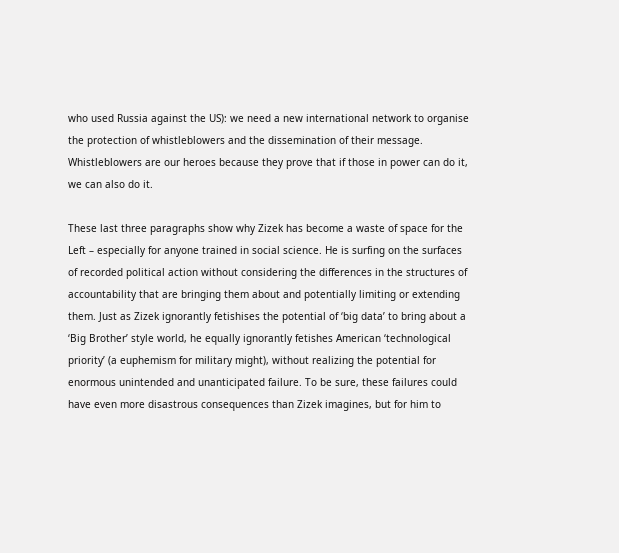who used Russia against the US): we need a new international network to organise the protection of whistleblowers and the dissemination of their message. Whistleblowers are our heroes because they prove that if those in power can do it, we can also do it.

These last three paragraphs show why Zizek has become a waste of space for the Left – especially for anyone trained in social science. He is surfing on the surfaces of recorded political action without considering the differences in the structures of accountability that are bringing them about and potentially limiting or extending them. Just as Zizek ignorantly fetishises the potential of ‘big data’ to bring about a ‘Big Brother’ style world, he equally ignorantly fetishes American ‘technological priority’ (a euphemism for military might), without realizing the potential for enormous unintended and unanticipated failure. To be sure, these failures could have even more disastrous consequences than Zizek imagines, but for him to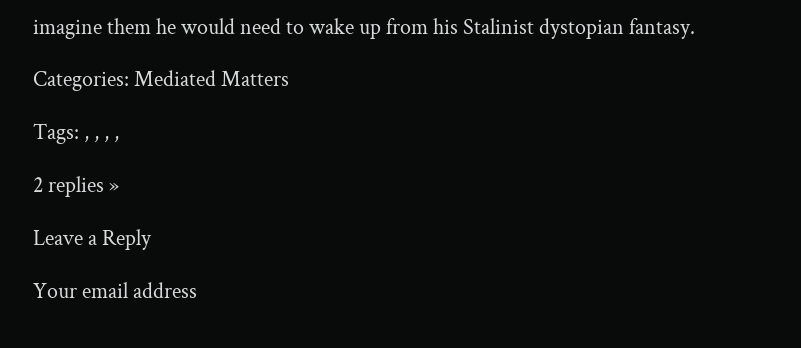imagine them he would need to wake up from his Stalinist dystopian fantasy.

Categories: Mediated Matters

Tags: , , , ,

2 replies »

Leave a Reply

Your email address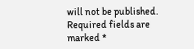will not be published. Required fields are marked *